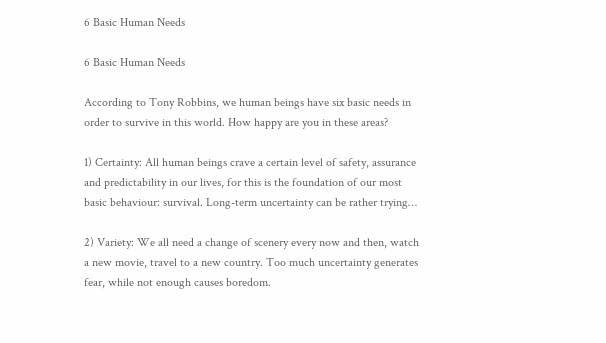6 Basic Human Needs

6 Basic Human Needs

According to Tony Robbins, we human beings have six basic needs in order to survive in this world. How happy are you in these areas?

1) Certainty: All human beings crave a certain level of safety, assurance and predictability in our lives, for this is the foundation of our most basic behaviour: survival. Long-term uncertainty can be rather trying…

2) Variety: We all need a change of scenery every now and then, watch a new movie, travel to a new country. Too much uncertainty generates fear, while not enough causes boredom.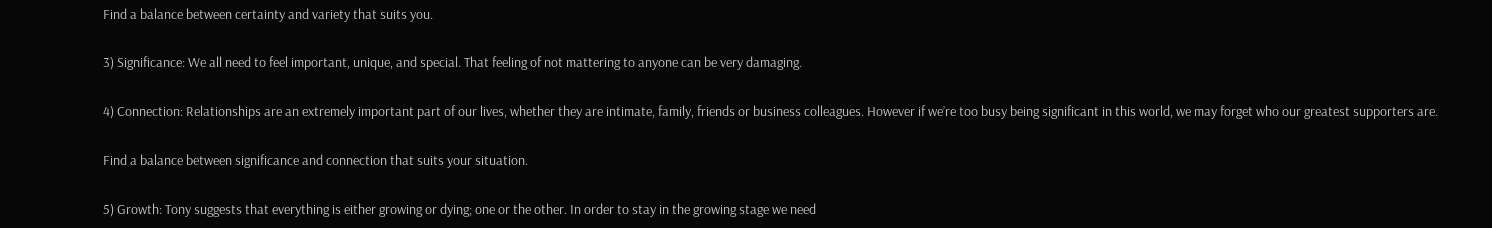Find a balance between certainty and variety that suits you.

3) Significance: We all need to feel important, unique, and special. That feeling of not mattering to anyone can be very damaging.

4) Connection: Relationships are an extremely important part of our lives, whether they are intimate, family, friends or business colleagues. However if we’re too busy being significant in this world, we may forget who our greatest supporters are.

Find a balance between significance and connection that suits your situation.

5) Growth: Tony suggests that everything is either growing or dying; one or the other. In order to stay in the growing stage we need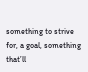something to strive for, a goal, something that’ll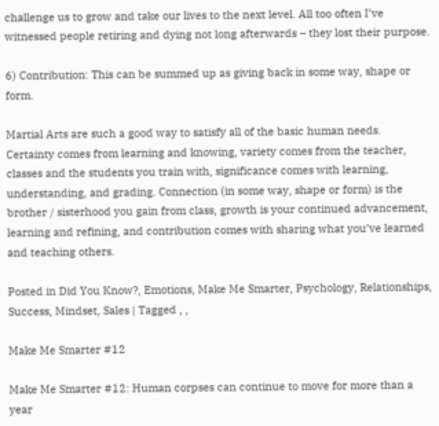challenge us to grow and take our lives to the next level. All too often I’ve witnessed people retiring and dying not long afterwards – they lost their purpose.

6) Contribution: This can be summed up as giving back in some way, shape or form.

Martial Arts are such a good way to satisfy all of the basic human needs. Certainty comes from learning and knowing, variety comes from the teacher, classes and the students you train with, significance comes with learning, understanding, and grading. Connection (in some way, shape or form) is the brother / sisterhood you gain from class, growth is your continued advancement, learning and refining, and contribution comes with sharing what you’ve learned and teaching others.

Posted in Did You Know?, Emotions, Make Me Smarter, Psychology, Relationships, Success, Mindset, Sales | Tagged , ,

Make Me Smarter #12

Make Me Smarter #12: Human corpses can continue to move for more than a year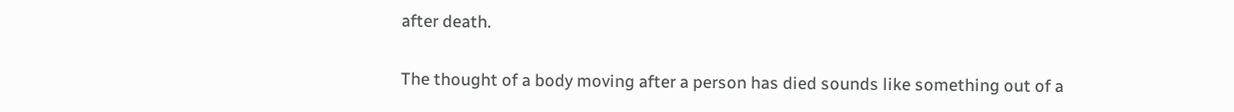after death.

The thought of a body moving after a person has died sounds like something out of a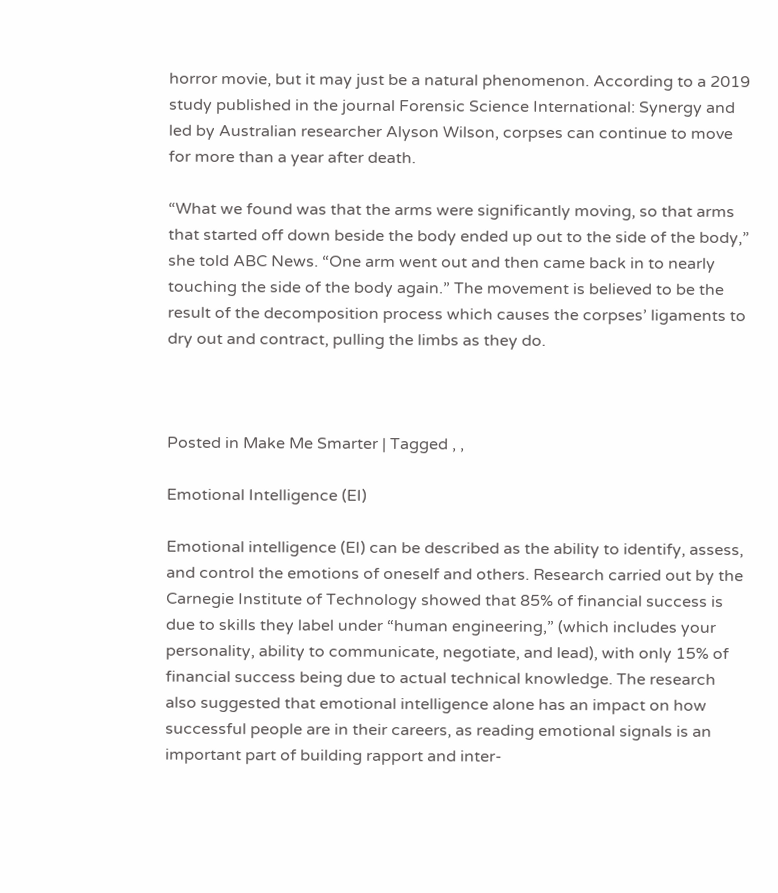horror movie, but it may just be a natural phenomenon. According to a 2019 study published in the journal Forensic Science International: Synergy and led by Australian researcher Alyson Wilson, corpses can continue to move for more than a year after death.

“What we found was that the arms were significantly moving, so that arms that started off down beside the body ended up out to the side of the body,” she told ABC News. “One arm went out and then came back in to nearly touching the side of the body again.” The movement is believed to be the result of the decomposition process which causes the corpses’ ligaments to dry out and contract, pulling the limbs as they do.



Posted in Make Me Smarter | Tagged , ,

Emotional Intelligence (EI)

Emotional intelligence (EI) can be described as the ability to identify, assess, and control the emotions of oneself and others. Research carried out by the Carnegie Institute of Technology showed that 85% of financial success is due to skills they label under “human engineering,” (which includes your personality, ability to communicate, negotiate, and lead), with only 15% of financial success being due to actual technical knowledge. The research also suggested that emotional intelligence alone has an impact on how successful people are in their careers, as reading emotional signals is an important part of building rapport and inter-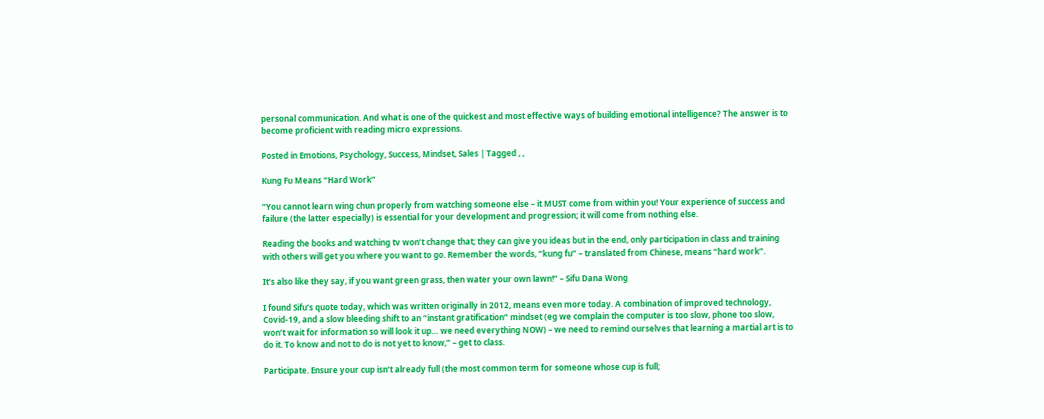personal communication. And what is one of the quickest and most effective ways of building emotional intelligence? The answer is to become proficient with reading micro expressions.

Posted in Emotions, Psychology, Success, Mindset, Sales | Tagged , ,

Kung Fu Means “Hard Work”

“You cannot learn wing chun properly from watching someone else – it MUST come from within you! Your experience of success and failure (the latter especially) is essential for your development and progression; it will come from nothing else.

Reading the books and watching tv won’t change that; they can give you ideas but in the end, only participation in class and training with others will get you where you want to go. Remember the words, “kung fu” – translated from Chinese, means “hard work”.

It’s also like they say, if you want green grass, then water your own lawn!” – Sifu Dana Wong

I found Sifu’s quote today, which was written originally in 2012, means even more today. A combination of improved technology, Covid-19, and a slow bleeding shift to an “instant gratification” mindset (eg we complain the computer is too slow, phone too slow, won’t wait for information so will look it up… we need everything NOW) – we need to remind ourselves that learning a martial art is to do it. To know and not to do is not yet to know,” – get to class.

Participate. Ensure your cup isn’t already full (the most common term for someone whose cup is full;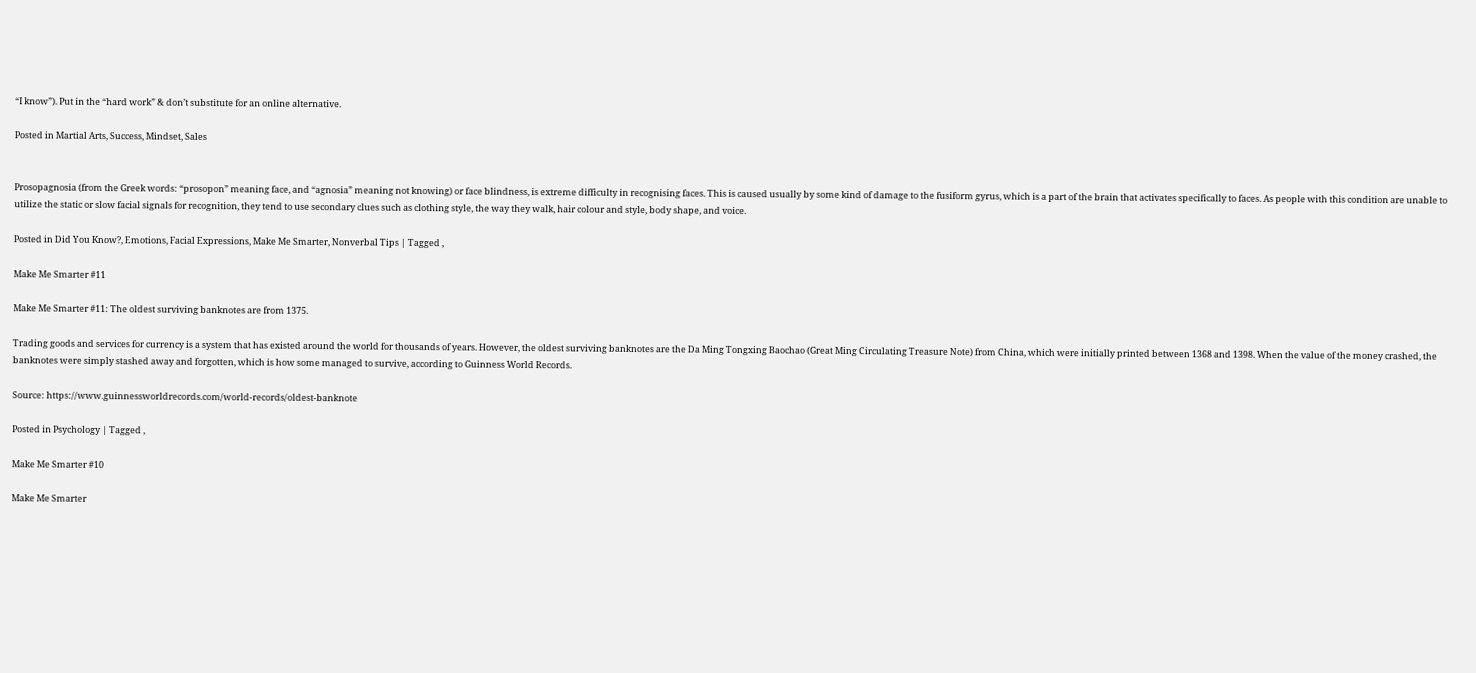“I know”). Put in the “hard work” & don’t substitute for an online alternative.

Posted in Martial Arts, Success, Mindset, Sales


Prosopagnosia (from the Greek words: “prosopon” meaning face, and “agnosia” meaning not knowing) or face blindness, is extreme difficulty in recognising faces. This is caused usually by some kind of damage to the fusiform gyrus, which is a part of the brain that activates specifically to faces. As people with this condition are unable to utilize the static or slow facial signals for recognition, they tend to use secondary clues such as clothing style, the way they walk, hair colour and style, body shape, and voice.

Posted in Did You Know?, Emotions, Facial Expressions, Make Me Smarter, Nonverbal Tips | Tagged ,

Make Me Smarter #11

Make Me Smarter #11: The oldest surviving banknotes are from 1375.

Trading goods and services for currency is a system that has existed around the world for thousands of years. However, the oldest surviving banknotes are the Da Ming Tongxing Baochao (Great Ming Circulating Treasure Note) from China, which were initially printed between 1368 and 1398. When the value of the money crashed, the banknotes were simply stashed away and forgotten, which is how some managed to survive, according to Guinness World Records.

Source: https://www.guinnessworldrecords.com/world-records/oldest-banknote

Posted in Psychology | Tagged ,

Make Me Smarter #10

Make Me Smarter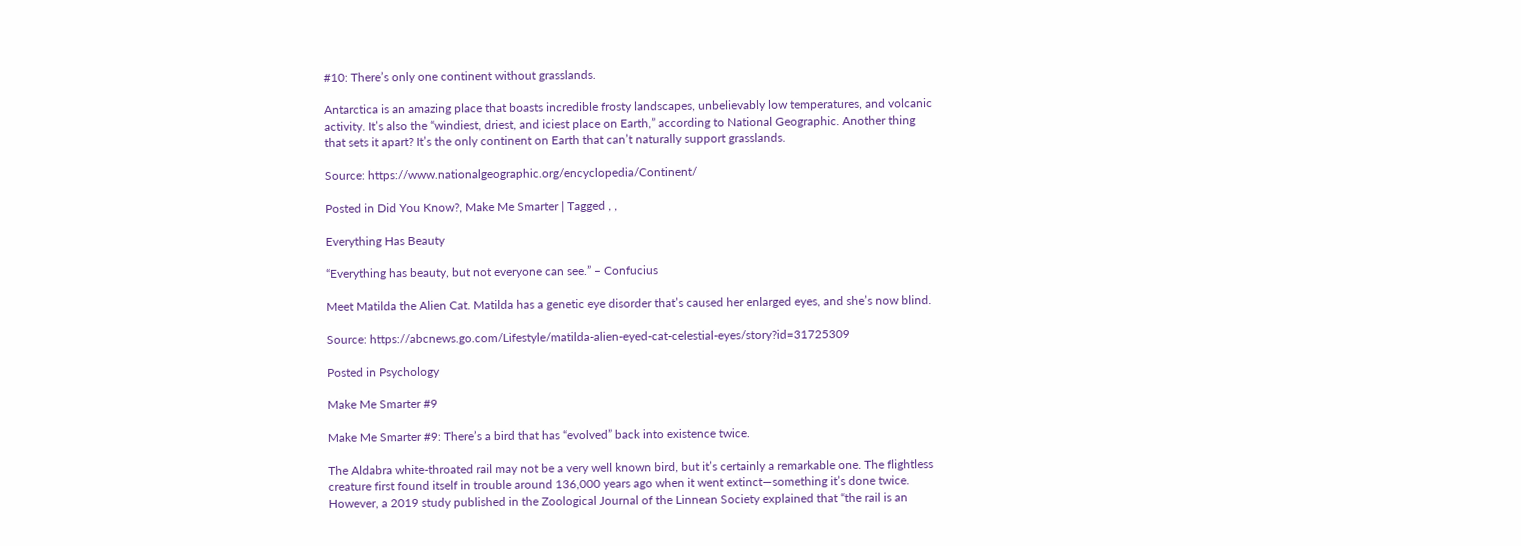#10: There’s only one continent without grasslands.

Antarctica is an amazing place that boasts incredible frosty landscapes, unbelievably low temperatures, and volcanic activity. It’s also the “windiest, driest, and iciest place on Earth,” according to National Geographic. Another thing that sets it apart? It’s the only continent on Earth that can’t naturally support grasslands.

Source: https://www.nationalgeographic.org/encyclopedia/Continent/

Posted in Did You Know?, Make Me Smarter | Tagged , ,

Everything Has Beauty

“Everything has beauty, but not everyone can see.” – Confucius

Meet Matilda the Alien Cat. Matilda has a genetic eye disorder that’s caused her enlarged eyes, and she’s now blind.

Source: https://abcnews.go.com/Lifestyle/matilda-alien-eyed-cat-celestial-eyes/story?id=31725309

Posted in Psychology

Make Me Smarter #9

Make Me Smarter #9: There’s a bird that has “evolved” back into existence twice.

The Aldabra white-throated rail may not be a very well known bird, but it’s certainly a remarkable one. The flightless creature first found itself in trouble around 136,000 years ago when it went extinct—something it’s done twice. However, a 2019 study published in the Zoological Journal of the Linnean Society explained that “the rail is an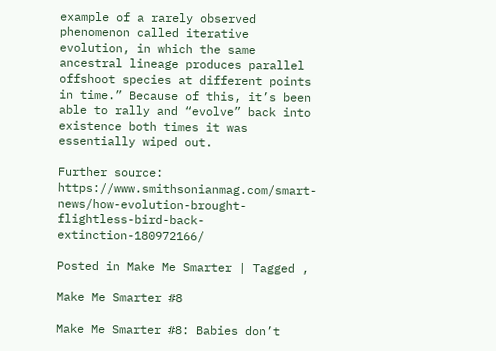example of a rarely observed phenomenon called iterative evolution, in which the same ancestral lineage produces parallel offshoot species at different points in time.” Because of this, it’s been able to rally and “evolve” back into existence both times it was essentially wiped out.

Further source: https://www.smithsonianmag.com/smart-news/how-evolution-brought-flightless-bird-back-extinction-180972166/

Posted in Make Me Smarter | Tagged ,

Make Me Smarter #8

Make Me Smarter #8: Babies don’t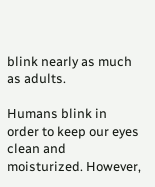blink nearly as much as adults.

Humans blink in order to keep our eyes clean and moisturized. However,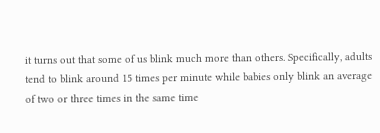it turns out that some of us blink much more than others. Specifically, adults tend to blink around 15 times per minute while babies only blink an average of two or three times in the same time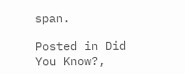span.

Posted in Did You Know?,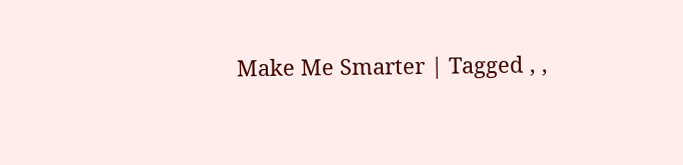Make Me Smarter | Tagged , ,